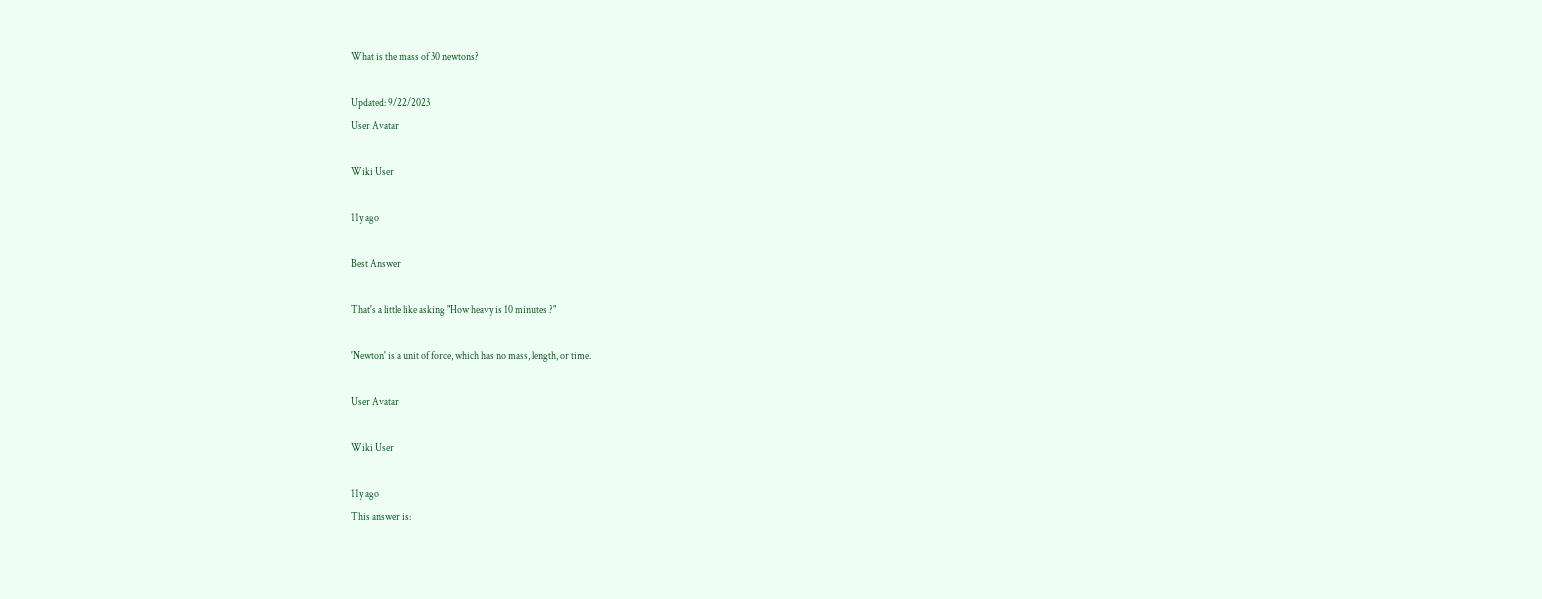What is the mass of 30 newtons?

Updated: 9/22/2023
User Avatar

Wiki User

11y ago

Best Answer

That's a little like asking "How heavy is 10 minutes ?"

'Newton' is a unit of force, which has no mass, length, or time.

User Avatar

Wiki User

11y ago
This answer is: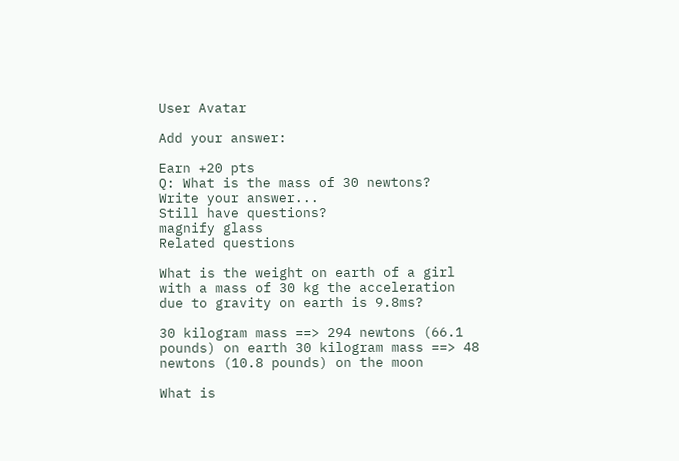User Avatar

Add your answer:

Earn +20 pts
Q: What is the mass of 30 newtons?
Write your answer...
Still have questions?
magnify glass
Related questions

What is the weight on earth of a girl with a mass of 30 kg the acceleration due to gravity on earth is 9.8ms?

30 kilogram mass ==> 294 newtons (66.1 pounds) on earth 30 kilogram mass ==> 48 newtons (10.8 pounds) on the moon

What is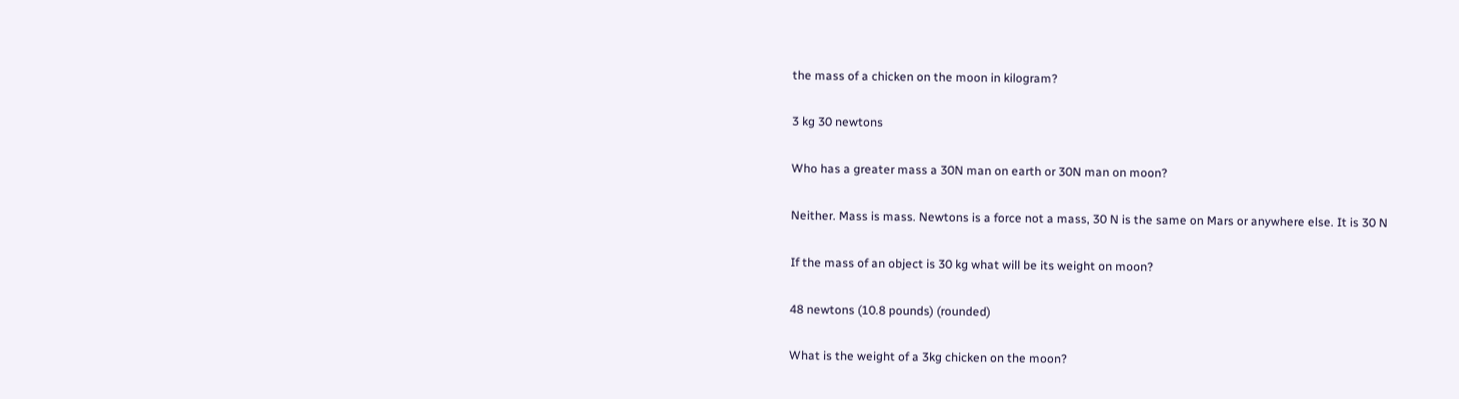the mass of a chicken on the moon in kilogram?

3 kg 30 newtons

Who has a greater mass a 30N man on earth or 30N man on moon?

Neither. Mass is mass. Newtons is a force not a mass, 30 N is the same on Mars or anywhere else. It is 30 N

If the mass of an object is 30 kg what will be its weight on moon?

48 newtons (10.8 pounds) (rounded)

What is the weight of a 3kg chicken on the moon?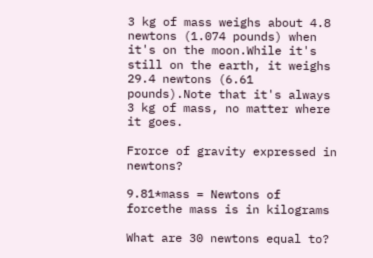3 kg of mass weighs about 4.8 newtons (1.074 pounds) when it's on the moon.While it's still on the earth, it weighs 29.4 newtons (6.61 pounds).Note that it's always 3 kg of mass, no matter where it goes.

Frorce of gravity expressed in newtons?

9.81*mass = Newtons of forcethe mass is in kilograms

What are 30 newtons equal to?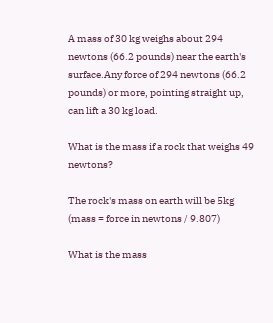A mass of 30 kg weighs about 294 newtons (66.2 pounds) near the earth's surface.Any force of 294 newtons (66.2 pounds) or more, pointing straight up, can lift a 30 kg load.

What is the mass if a rock that weighs 49 newtons?

The rock's mass on earth will be 5kg (mass = force in newtons / 9.807)

What is the mass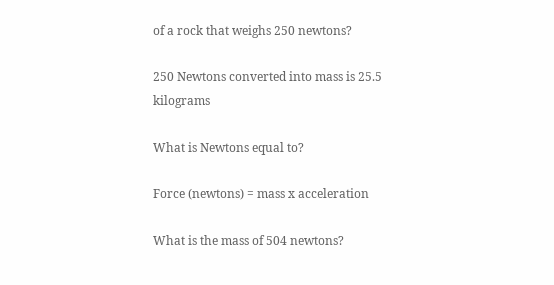of a rock that weighs 250 newtons?

250 Newtons converted into mass is 25.5 kilograms

What is Newtons equal to?

Force (newtons) = mass x acceleration

What is the mass of 504 newtons?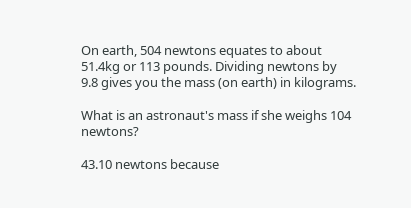On earth, 504 newtons equates to about 51.4kg or 113 pounds. Dividing newtons by 9.8 gives you the mass (on earth) in kilograms.

What is an astronaut's mass if she weighs 104 newtons?

43.10 newtons because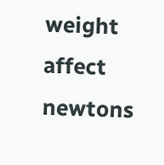weight affect newtons